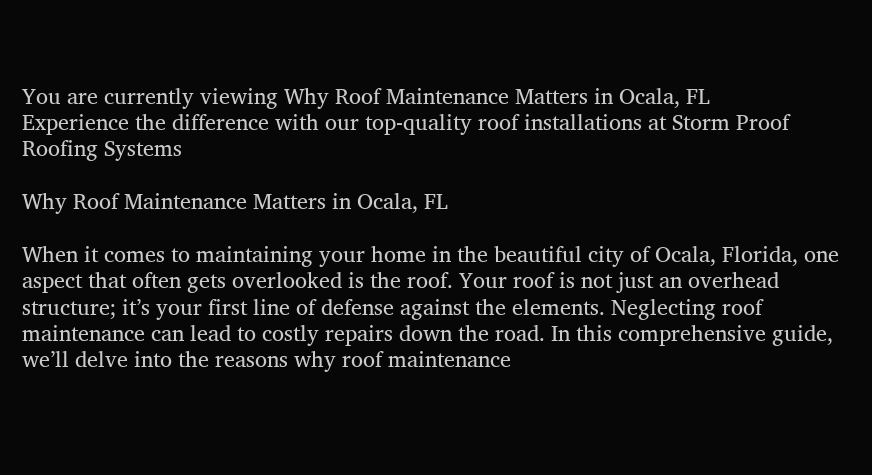You are currently viewing Why Roof Maintenance Matters in Ocala, FL
Experience the difference with our top-quality roof installations at Storm Proof Roofing Systems

Why Roof Maintenance Matters in Ocala, FL

When it comes to maintaining your home in the beautiful city of Ocala, Florida, one aspect that often gets overlooked is the roof. Your roof is not just an overhead structure; it’s your first line of defense against the elements. Neglecting roof maintenance can lead to costly repairs down the road. In this comprehensive guide, we’ll delve into the reasons why roof maintenance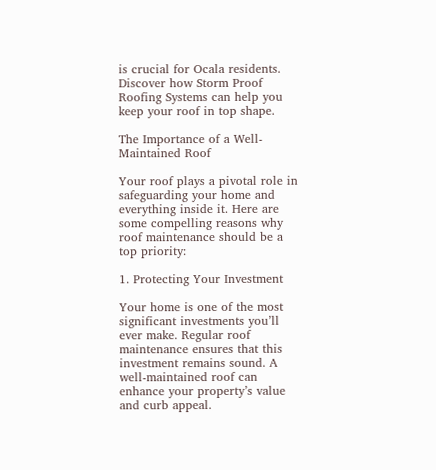is crucial for Ocala residents. Discover how Storm Proof Roofing Systems can help you keep your roof in top shape.

The Importance of a Well-Maintained Roof

Your roof plays a pivotal role in safeguarding your home and everything inside it. Here are some compelling reasons why roof maintenance should be a top priority:

1. Protecting Your Investment

Your home is one of the most significant investments you’ll ever make. Regular roof maintenance ensures that this investment remains sound. A well-maintained roof can enhance your property’s value and curb appeal.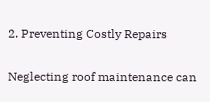2. Preventing Costly Repairs

Neglecting roof maintenance can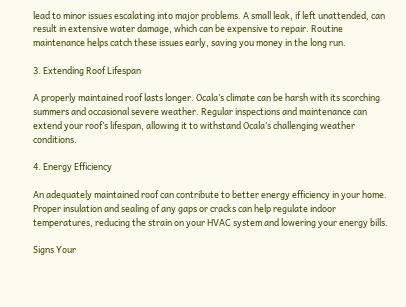lead to minor issues escalating into major problems. A small leak, if left unattended, can result in extensive water damage, which can be expensive to repair. Routine maintenance helps catch these issues early, saving you money in the long run.

3. Extending Roof Lifespan

A properly maintained roof lasts longer. Ocala’s climate can be harsh with its scorching summers and occasional severe weather. Regular inspections and maintenance can extend your roof’s lifespan, allowing it to withstand Ocala’s challenging weather conditions.

4. Energy Efficiency

An adequately maintained roof can contribute to better energy efficiency in your home. Proper insulation and sealing of any gaps or cracks can help regulate indoor temperatures, reducing the strain on your HVAC system and lowering your energy bills.

Signs Your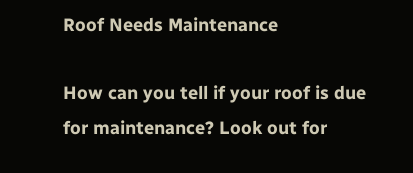Roof Needs Maintenance

How can you tell if your roof is due for maintenance? Look out for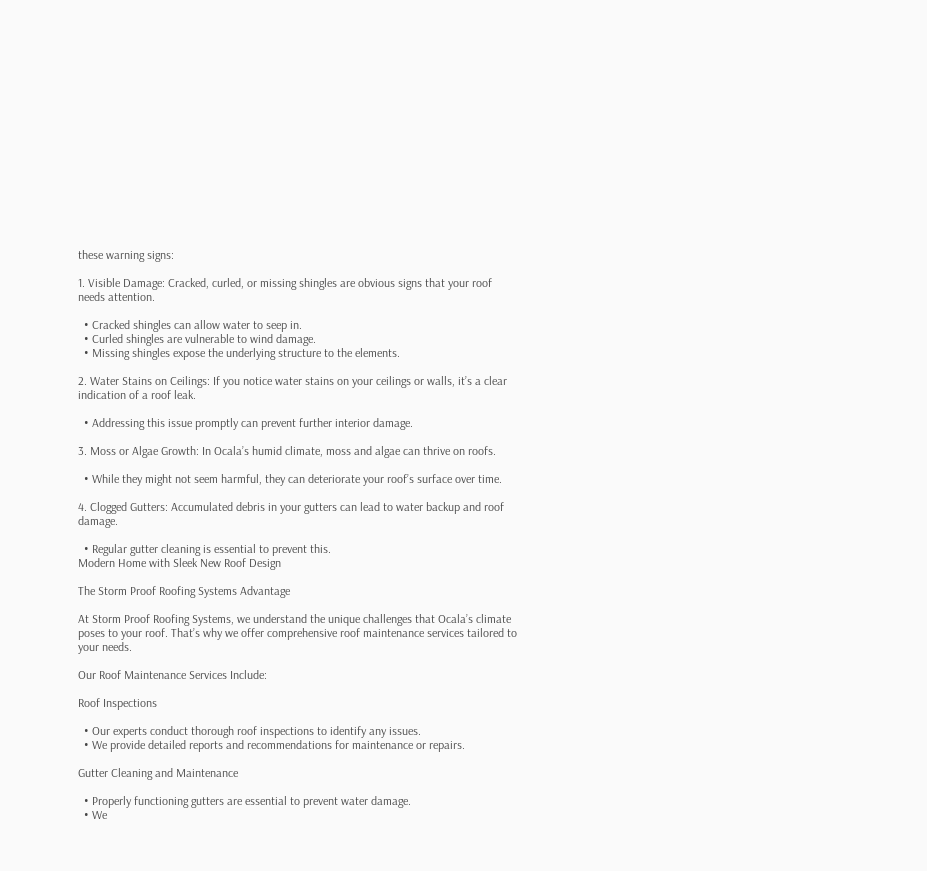these warning signs:

1. Visible Damage: Cracked, curled, or missing shingles are obvious signs that your roof needs attention.

  • Cracked shingles can allow water to seep in.
  • Curled shingles are vulnerable to wind damage.
  • Missing shingles expose the underlying structure to the elements.

2. Water Stains on Ceilings: If you notice water stains on your ceilings or walls, it’s a clear indication of a roof leak.

  • Addressing this issue promptly can prevent further interior damage.

3. Moss or Algae Growth: In Ocala’s humid climate, moss and algae can thrive on roofs.

  • While they might not seem harmful, they can deteriorate your roof’s surface over time.

4. Clogged Gutters: Accumulated debris in your gutters can lead to water backup and roof damage.

  • Regular gutter cleaning is essential to prevent this.
Modern Home with Sleek New Roof Design

The Storm Proof Roofing Systems Advantage

At Storm Proof Roofing Systems, we understand the unique challenges that Ocala’s climate poses to your roof. That’s why we offer comprehensive roof maintenance services tailored to your needs.

Our Roof Maintenance Services Include:

Roof Inspections

  • Our experts conduct thorough roof inspections to identify any issues.
  • We provide detailed reports and recommendations for maintenance or repairs.

Gutter Cleaning and Maintenance

  • Properly functioning gutters are essential to prevent water damage.
  • We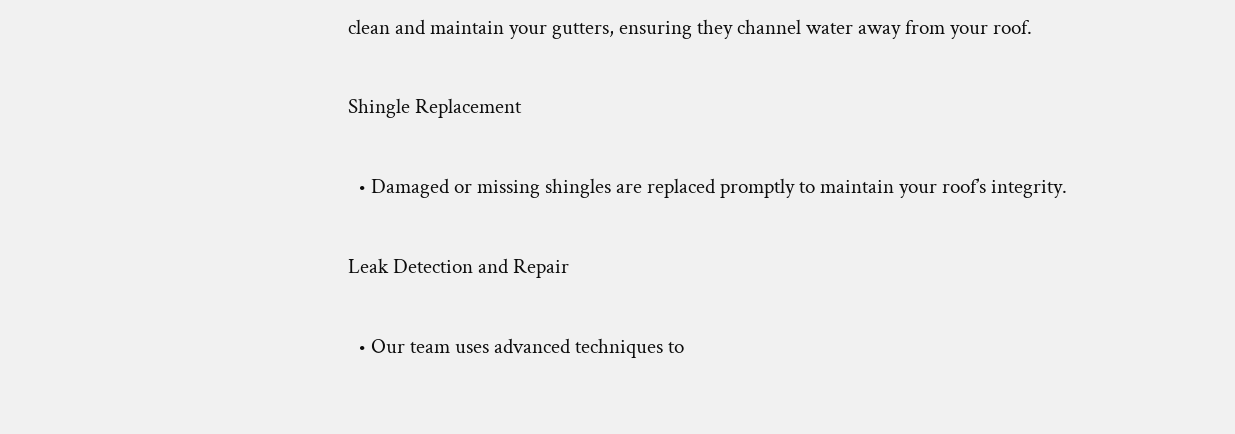clean and maintain your gutters, ensuring they channel water away from your roof.

Shingle Replacement

  • Damaged or missing shingles are replaced promptly to maintain your roof’s integrity.

Leak Detection and Repair

  • Our team uses advanced techniques to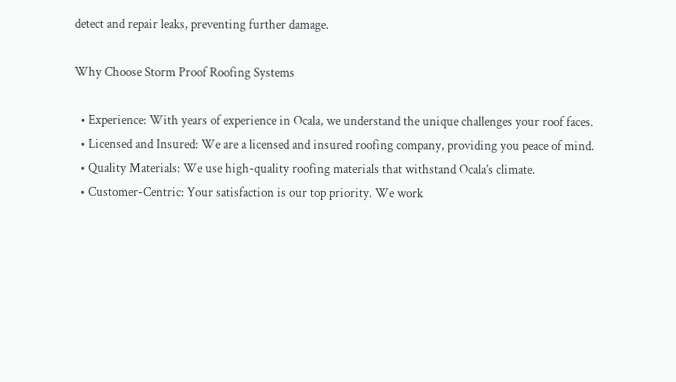detect and repair leaks, preventing further damage.

Why Choose Storm Proof Roofing Systems

  • Experience: With years of experience in Ocala, we understand the unique challenges your roof faces.
  • Licensed and Insured: We are a licensed and insured roofing company, providing you peace of mind.
  • Quality Materials: We use high-quality roofing materials that withstand Ocala’s climate.
  • Customer-Centric: Your satisfaction is our top priority. We work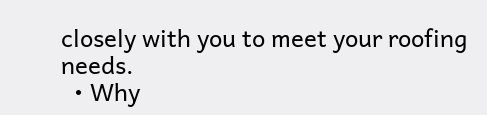closely with you to meet your roofing needs.
  • Why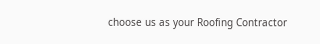choose us as your Roofing Contractor